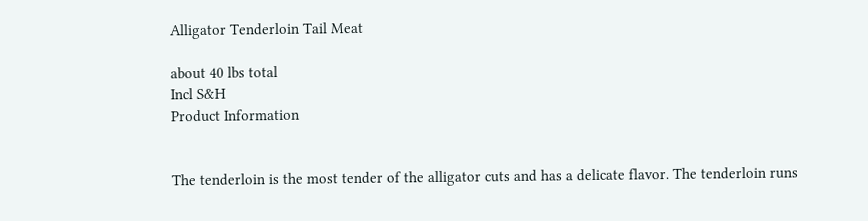Alligator Tenderloin Tail Meat

about 40 lbs total
Incl S&H
Product Information


The tenderloin is the most tender of the alligator cuts and has a delicate flavor. The tenderloin runs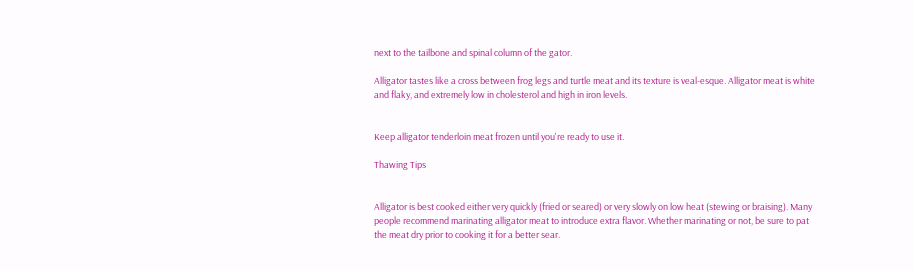next to the tailbone and spinal column of the gator.

Alligator tastes like a cross between frog legs and turtle meat and its texture is veal-esque. Alligator meat is white and flaky, and extremely low in cholesterol and high in iron levels.


Keep alligator tenderloin meat frozen until you're ready to use it.

Thawing Tips


Alligator is best cooked either very quickly (fried or seared) or very slowly on low heat (stewing or braising). Many people recommend marinating alligator meat to introduce extra flavor. Whether marinating or not, be sure to pat the meat dry prior to cooking it for a better sear.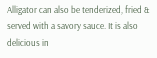Alligator can also be tenderized, fried & served with a savory sauce. It is also delicious in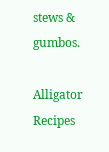stews & gumbos.

Alligator Recipes